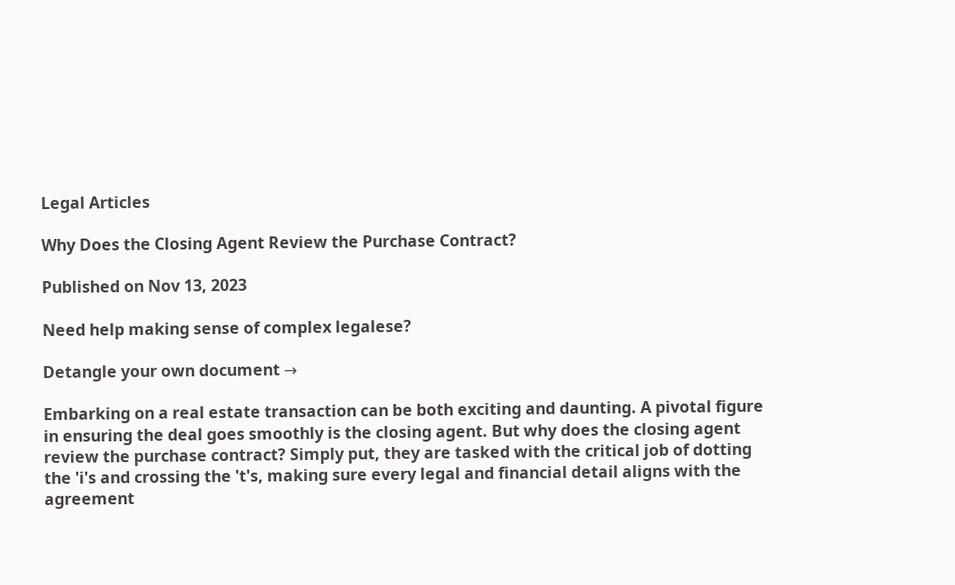Legal Articles

Why Does the Closing Agent Review the Purchase Contract?

Published on Nov 13, 2023

Need help making sense of complex legalese?

Detangle your own document →

Embarking on a real estate transaction can be both exciting and daunting. A pivotal figure in ensuring the deal goes smoothly is the closing agent. But why does the closing agent review the purchase contract? Simply put, they are tasked with the critical job of dotting the 'i's and crossing the 't's, making sure every legal and financial detail aligns with the agreement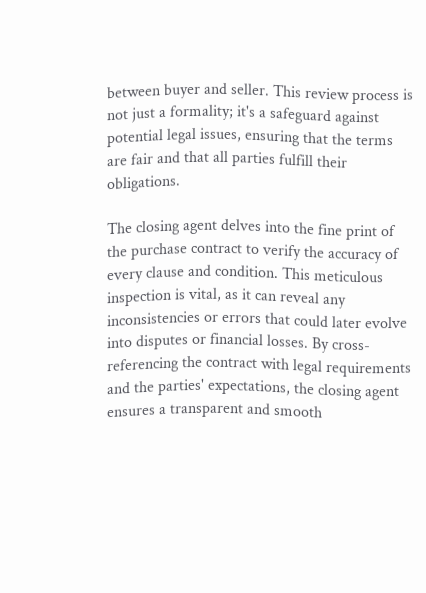between buyer and seller. This review process is not just a formality; it's a safeguard against potential legal issues, ensuring that the terms are fair and that all parties fulfill their obligations.

The closing agent delves into the fine print of the purchase contract to verify the accuracy of every clause and condition. This meticulous inspection is vital, as it can reveal any inconsistencies or errors that could later evolve into disputes or financial losses. By cross-referencing the contract with legal requirements and the parties' expectations, the closing agent ensures a transparent and smooth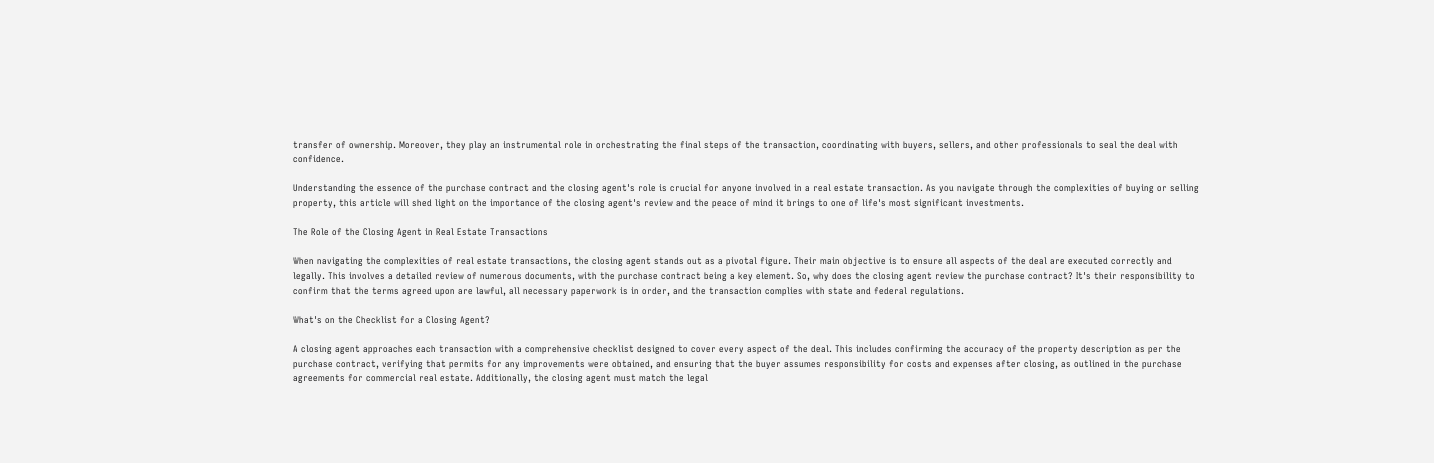transfer of ownership. Moreover, they play an instrumental role in orchestrating the final steps of the transaction, coordinating with buyers, sellers, and other professionals to seal the deal with confidence.

Understanding the essence of the purchase contract and the closing agent's role is crucial for anyone involved in a real estate transaction. As you navigate through the complexities of buying or selling property, this article will shed light on the importance of the closing agent's review and the peace of mind it brings to one of life's most significant investments.

The Role of the Closing Agent in Real Estate Transactions

When navigating the complexities of real estate transactions, the closing agent stands out as a pivotal figure. Their main objective is to ensure all aspects of the deal are executed correctly and legally. This involves a detailed review of numerous documents, with the purchase contract being a key element. So, why does the closing agent review the purchase contract? It's their responsibility to confirm that the terms agreed upon are lawful, all necessary paperwork is in order, and the transaction complies with state and federal regulations.

What's on the Checklist for a Closing Agent?

A closing agent approaches each transaction with a comprehensive checklist designed to cover every aspect of the deal. This includes confirming the accuracy of the property description as per the purchase contract, verifying that permits for any improvements were obtained, and ensuring that the buyer assumes responsibility for costs and expenses after closing, as outlined in the purchase agreements for commercial real estate. Additionally, the closing agent must match the legal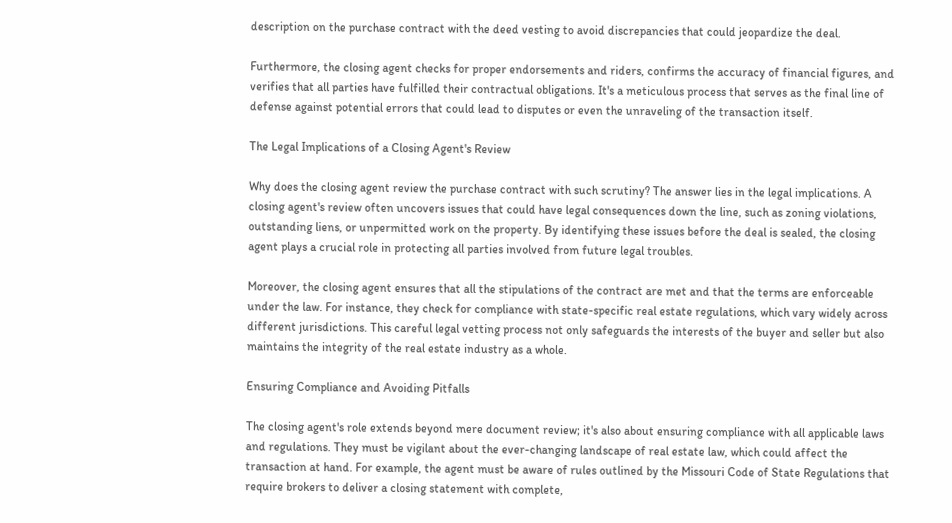description on the purchase contract with the deed vesting to avoid discrepancies that could jeopardize the deal.

Furthermore, the closing agent checks for proper endorsements and riders, confirms the accuracy of financial figures, and verifies that all parties have fulfilled their contractual obligations. It's a meticulous process that serves as the final line of defense against potential errors that could lead to disputes or even the unraveling of the transaction itself.

The Legal Implications of a Closing Agent's Review

Why does the closing agent review the purchase contract with such scrutiny? The answer lies in the legal implications. A closing agent's review often uncovers issues that could have legal consequences down the line, such as zoning violations, outstanding liens, or unpermitted work on the property. By identifying these issues before the deal is sealed, the closing agent plays a crucial role in protecting all parties involved from future legal troubles.

Moreover, the closing agent ensures that all the stipulations of the contract are met and that the terms are enforceable under the law. For instance, they check for compliance with state-specific real estate regulations, which vary widely across different jurisdictions. This careful legal vetting process not only safeguards the interests of the buyer and seller but also maintains the integrity of the real estate industry as a whole.

Ensuring Compliance and Avoiding Pitfalls

The closing agent's role extends beyond mere document review; it's also about ensuring compliance with all applicable laws and regulations. They must be vigilant about the ever-changing landscape of real estate law, which could affect the transaction at hand. For example, the agent must be aware of rules outlined by the Missouri Code of State Regulations that require brokers to deliver a closing statement with complete,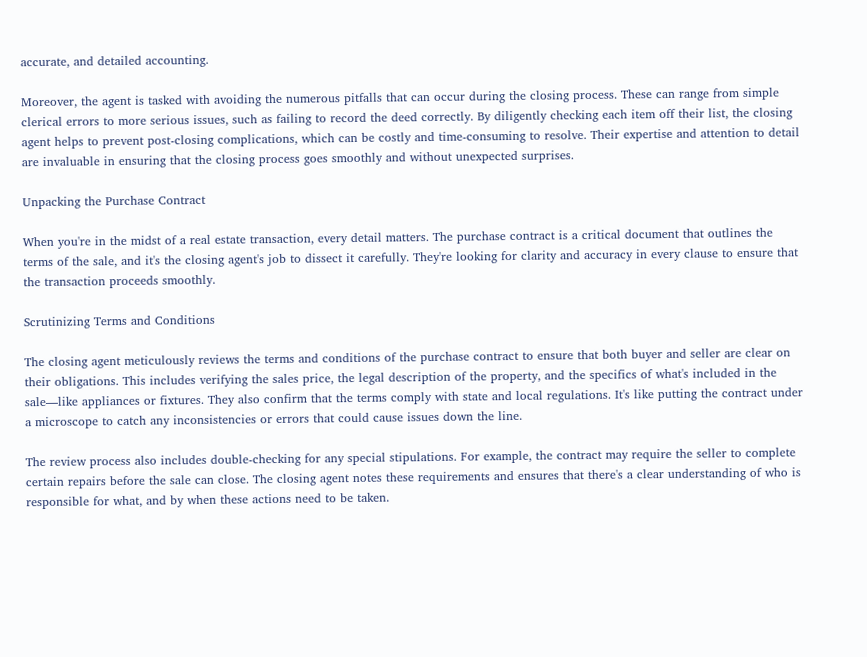accurate, and detailed accounting.

Moreover, the agent is tasked with avoiding the numerous pitfalls that can occur during the closing process. These can range from simple clerical errors to more serious issues, such as failing to record the deed correctly. By diligently checking each item off their list, the closing agent helps to prevent post-closing complications, which can be costly and time-consuming to resolve. Their expertise and attention to detail are invaluable in ensuring that the closing process goes smoothly and without unexpected surprises.

Unpacking the Purchase Contract

When you're in the midst of a real estate transaction, every detail matters. The purchase contract is a critical document that outlines the terms of the sale, and it's the closing agent's job to dissect it carefully. They're looking for clarity and accuracy in every clause to ensure that the transaction proceeds smoothly.

Scrutinizing Terms and Conditions

The closing agent meticulously reviews the terms and conditions of the purchase contract to ensure that both buyer and seller are clear on their obligations. This includes verifying the sales price, the legal description of the property, and the specifics of what's included in the sale—like appliances or fixtures. They also confirm that the terms comply with state and local regulations. It's like putting the contract under a microscope to catch any inconsistencies or errors that could cause issues down the line.

The review process also includes double-checking for any special stipulations. For example, the contract may require the seller to complete certain repairs before the sale can close. The closing agent notes these requirements and ensures that there's a clear understanding of who is responsible for what, and by when these actions need to be taken.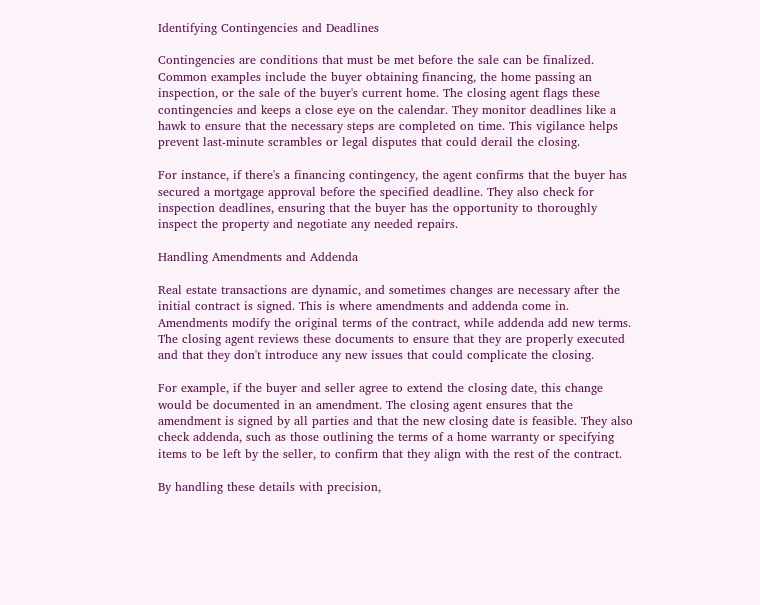Identifying Contingencies and Deadlines

Contingencies are conditions that must be met before the sale can be finalized. Common examples include the buyer obtaining financing, the home passing an inspection, or the sale of the buyer's current home. The closing agent flags these contingencies and keeps a close eye on the calendar. They monitor deadlines like a hawk to ensure that the necessary steps are completed on time. This vigilance helps prevent last-minute scrambles or legal disputes that could derail the closing.

For instance, if there's a financing contingency, the agent confirms that the buyer has secured a mortgage approval before the specified deadline. They also check for inspection deadlines, ensuring that the buyer has the opportunity to thoroughly inspect the property and negotiate any needed repairs.

Handling Amendments and Addenda

Real estate transactions are dynamic, and sometimes changes are necessary after the initial contract is signed. This is where amendments and addenda come in. Amendments modify the original terms of the contract, while addenda add new terms. The closing agent reviews these documents to ensure that they are properly executed and that they don't introduce any new issues that could complicate the closing.

For example, if the buyer and seller agree to extend the closing date, this change would be documented in an amendment. The closing agent ensures that the amendment is signed by all parties and that the new closing date is feasible. They also check addenda, such as those outlining the terms of a home warranty or specifying items to be left by the seller, to confirm that they align with the rest of the contract.

By handling these details with precision,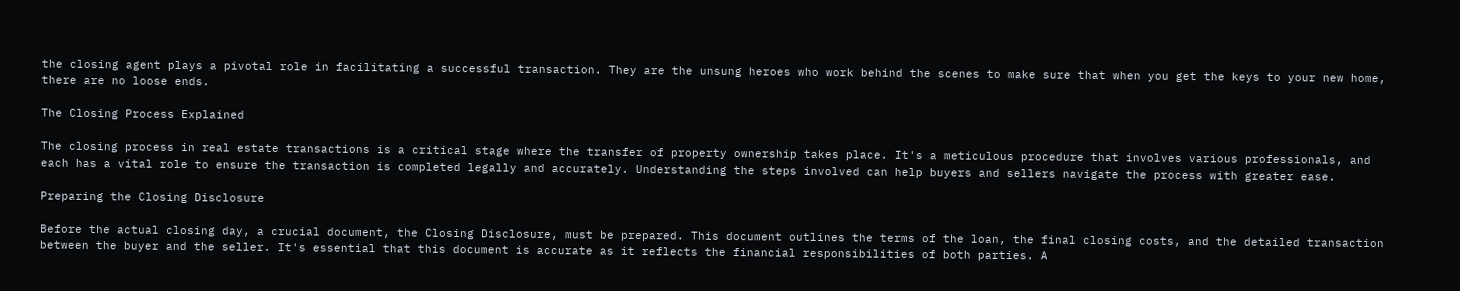the closing agent plays a pivotal role in facilitating a successful transaction. They are the unsung heroes who work behind the scenes to make sure that when you get the keys to your new home, there are no loose ends.

The Closing Process Explained

The closing process in real estate transactions is a critical stage where the transfer of property ownership takes place. It's a meticulous procedure that involves various professionals, and each has a vital role to ensure the transaction is completed legally and accurately. Understanding the steps involved can help buyers and sellers navigate the process with greater ease.

Preparing the Closing Disclosure

Before the actual closing day, a crucial document, the Closing Disclosure, must be prepared. This document outlines the terms of the loan, the final closing costs, and the detailed transaction between the buyer and the seller. It's essential that this document is accurate as it reflects the financial responsibilities of both parties. A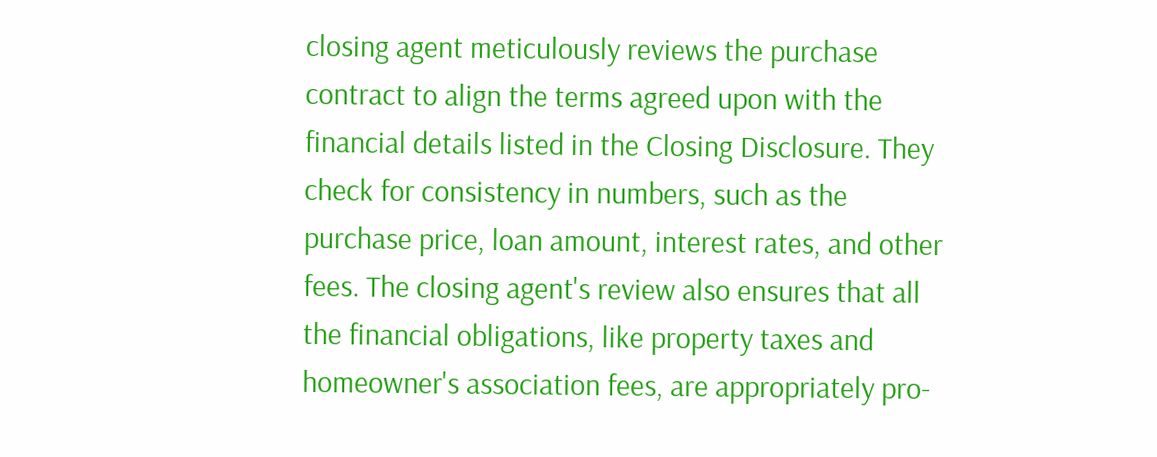closing agent meticulously reviews the purchase contract to align the terms agreed upon with the financial details listed in the Closing Disclosure. They check for consistency in numbers, such as the purchase price, loan amount, interest rates, and other fees. The closing agent's review also ensures that all the financial obligations, like property taxes and homeowner's association fees, are appropriately pro-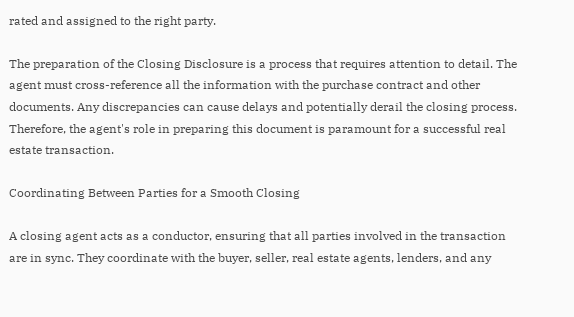rated and assigned to the right party.

The preparation of the Closing Disclosure is a process that requires attention to detail. The agent must cross-reference all the information with the purchase contract and other documents. Any discrepancies can cause delays and potentially derail the closing process. Therefore, the agent's role in preparing this document is paramount for a successful real estate transaction.

Coordinating Between Parties for a Smooth Closing

A closing agent acts as a conductor, ensuring that all parties involved in the transaction are in sync. They coordinate with the buyer, seller, real estate agents, lenders, and any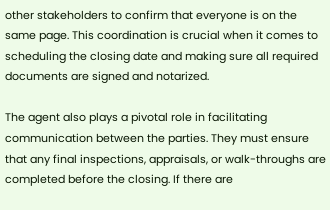other stakeholders to confirm that everyone is on the same page. This coordination is crucial when it comes to scheduling the closing date and making sure all required documents are signed and notarized.

The agent also plays a pivotal role in facilitating communication between the parties. They must ensure that any final inspections, appraisals, or walk-throughs are completed before the closing. If there are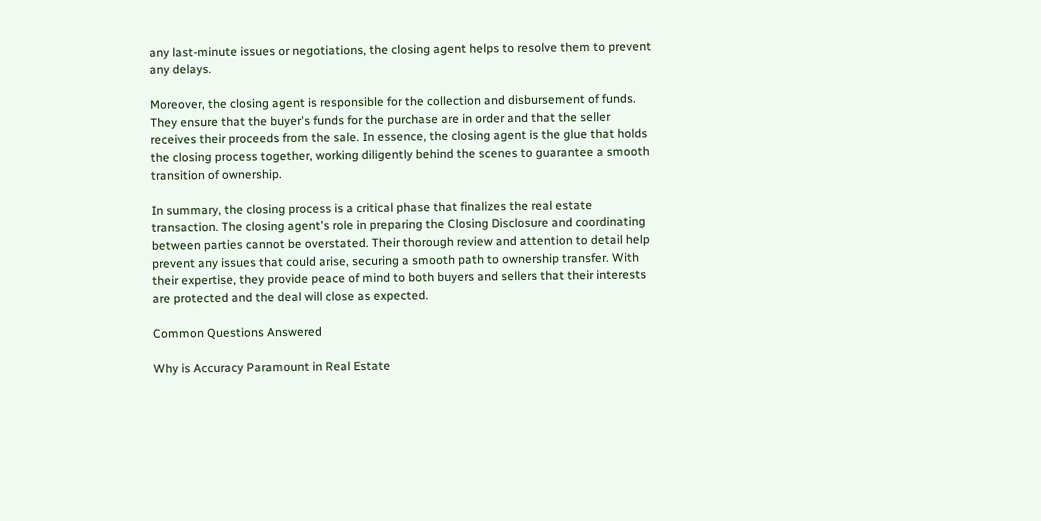any last-minute issues or negotiations, the closing agent helps to resolve them to prevent any delays.

Moreover, the closing agent is responsible for the collection and disbursement of funds. They ensure that the buyer's funds for the purchase are in order and that the seller receives their proceeds from the sale. In essence, the closing agent is the glue that holds the closing process together, working diligently behind the scenes to guarantee a smooth transition of ownership.

In summary, the closing process is a critical phase that finalizes the real estate transaction. The closing agent's role in preparing the Closing Disclosure and coordinating between parties cannot be overstated. Their thorough review and attention to detail help prevent any issues that could arise, securing a smooth path to ownership transfer. With their expertise, they provide peace of mind to both buyers and sellers that their interests are protected and the deal will close as expected.

Common Questions Answered

Why is Accuracy Paramount in Real Estate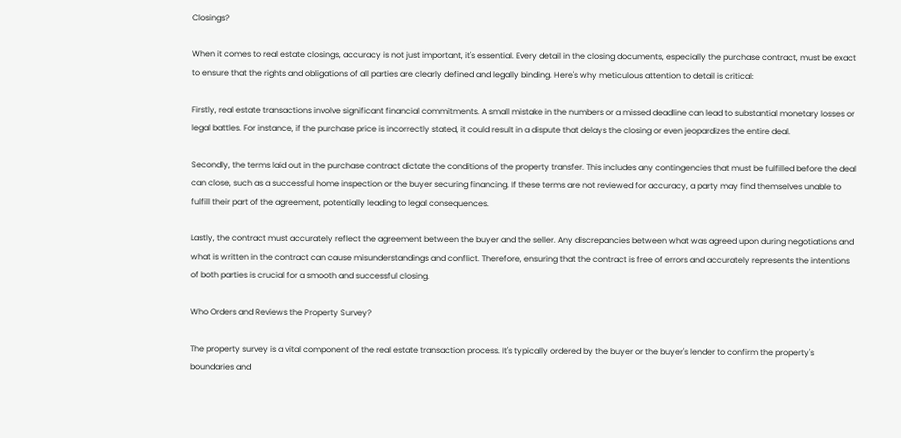Closings?

When it comes to real estate closings, accuracy is not just important, it's essential. Every detail in the closing documents, especially the purchase contract, must be exact to ensure that the rights and obligations of all parties are clearly defined and legally binding. Here's why meticulous attention to detail is critical:

Firstly, real estate transactions involve significant financial commitments. A small mistake in the numbers or a missed deadline can lead to substantial monetary losses or legal battles. For instance, if the purchase price is incorrectly stated, it could result in a dispute that delays the closing or even jeopardizes the entire deal.

Secondly, the terms laid out in the purchase contract dictate the conditions of the property transfer. This includes any contingencies that must be fulfilled before the deal can close, such as a successful home inspection or the buyer securing financing. If these terms are not reviewed for accuracy, a party may find themselves unable to fulfill their part of the agreement, potentially leading to legal consequences.

Lastly, the contract must accurately reflect the agreement between the buyer and the seller. Any discrepancies between what was agreed upon during negotiations and what is written in the contract can cause misunderstandings and conflict. Therefore, ensuring that the contract is free of errors and accurately represents the intentions of both parties is crucial for a smooth and successful closing.

Who Orders and Reviews the Property Survey?

The property survey is a vital component of the real estate transaction process. It's typically ordered by the buyer or the buyer's lender to confirm the property's boundaries and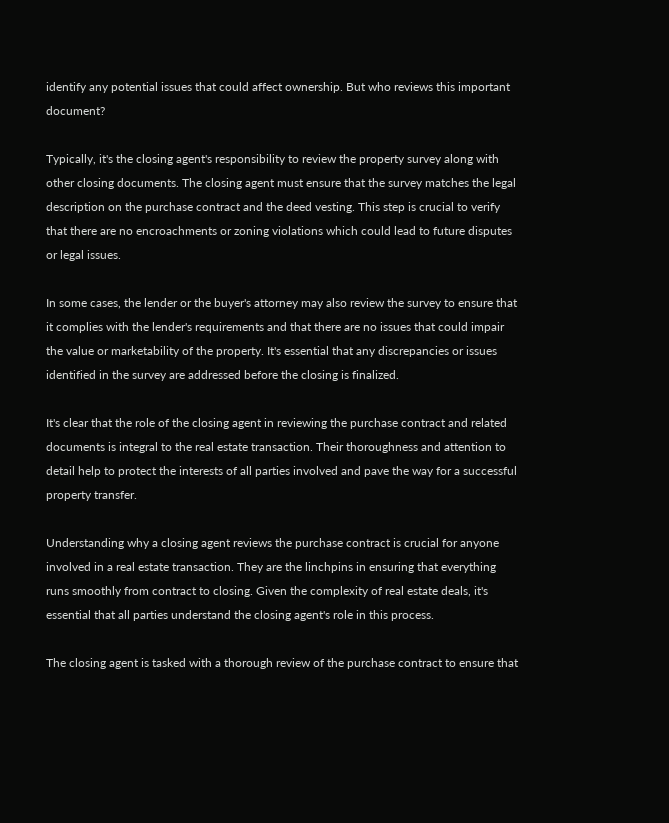identify any potential issues that could affect ownership. But who reviews this important document?

Typically, it's the closing agent's responsibility to review the property survey along with other closing documents. The closing agent must ensure that the survey matches the legal description on the purchase contract and the deed vesting. This step is crucial to verify that there are no encroachments or zoning violations which could lead to future disputes or legal issues.

In some cases, the lender or the buyer's attorney may also review the survey to ensure that it complies with the lender's requirements and that there are no issues that could impair the value or marketability of the property. It's essential that any discrepancies or issues identified in the survey are addressed before the closing is finalized.

It's clear that the role of the closing agent in reviewing the purchase contract and related documents is integral to the real estate transaction. Their thoroughness and attention to detail help to protect the interests of all parties involved and pave the way for a successful property transfer.

Understanding why a closing agent reviews the purchase contract is crucial for anyone involved in a real estate transaction. They are the linchpins in ensuring that everything runs smoothly from contract to closing. Given the complexity of real estate deals, it's essential that all parties understand the closing agent's role in this process.

The closing agent is tasked with a thorough review of the purchase contract to ensure that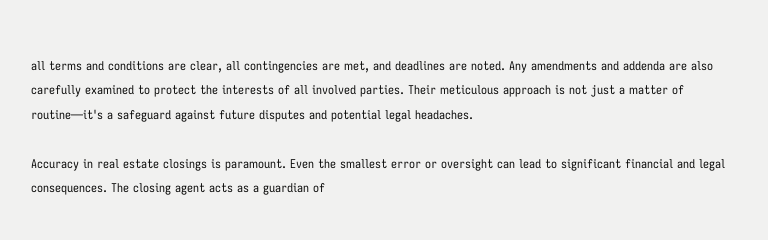all terms and conditions are clear, all contingencies are met, and deadlines are noted. Any amendments and addenda are also carefully examined to protect the interests of all involved parties. Their meticulous approach is not just a matter of routine—it's a safeguard against future disputes and potential legal headaches.

Accuracy in real estate closings is paramount. Even the smallest error or oversight can lead to significant financial and legal consequences. The closing agent acts as a guardian of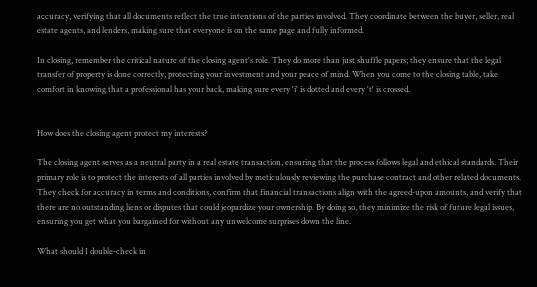accuracy, verifying that all documents reflect the true intentions of the parties involved. They coordinate between the buyer, seller, real estate agents, and lenders, making sure that everyone is on the same page and fully informed.

In closing, remember the critical nature of the closing agent's role. They do more than just shuffle papers; they ensure that the legal transfer of property is done correctly, protecting your investment and your peace of mind. When you come to the closing table, take comfort in knowing that a professional has your back, making sure every 'i' is dotted and every 't' is crossed.


How does the closing agent protect my interests?

The closing agent serves as a neutral party in a real estate transaction, ensuring that the process follows legal and ethical standards. Their primary role is to protect the interests of all parties involved by meticulously reviewing the purchase contract and other related documents. They check for accuracy in terms and conditions, confirm that financial transactions align with the agreed-upon amounts, and verify that there are no outstanding liens or disputes that could jeopardize your ownership. By doing so, they minimize the risk of future legal issues, ensuring you get what you bargained for without any unwelcome surprises down the line.

What should I double-check in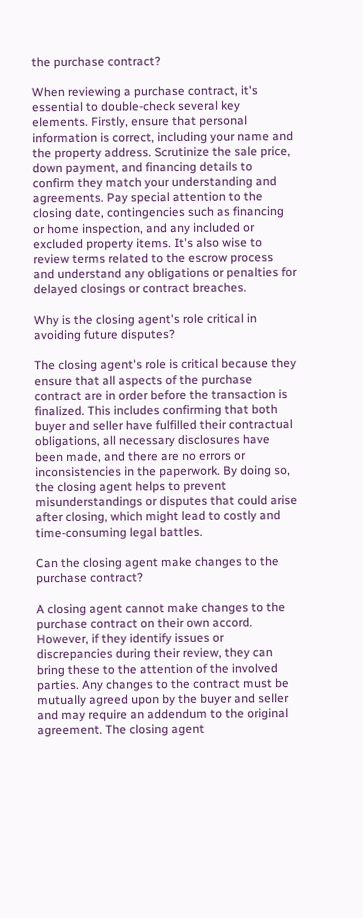the purchase contract?

When reviewing a purchase contract, it's essential to double-check several key elements. Firstly, ensure that personal information is correct, including your name and the property address. Scrutinize the sale price, down payment, and financing details to confirm they match your understanding and agreements. Pay special attention to the closing date, contingencies such as financing or home inspection, and any included or excluded property items. It's also wise to review terms related to the escrow process and understand any obligations or penalties for delayed closings or contract breaches.

Why is the closing agent's role critical in avoiding future disputes?

The closing agent's role is critical because they ensure that all aspects of the purchase contract are in order before the transaction is finalized. This includes confirming that both buyer and seller have fulfilled their contractual obligations, all necessary disclosures have been made, and there are no errors or inconsistencies in the paperwork. By doing so, the closing agent helps to prevent misunderstandings or disputes that could arise after closing, which might lead to costly and time-consuming legal battles.

Can the closing agent make changes to the purchase contract?

A closing agent cannot make changes to the purchase contract on their own accord. However, if they identify issues or discrepancies during their review, they can bring these to the attention of the involved parties. Any changes to the contract must be mutually agreed upon by the buyer and seller and may require an addendum to the original agreement. The closing agent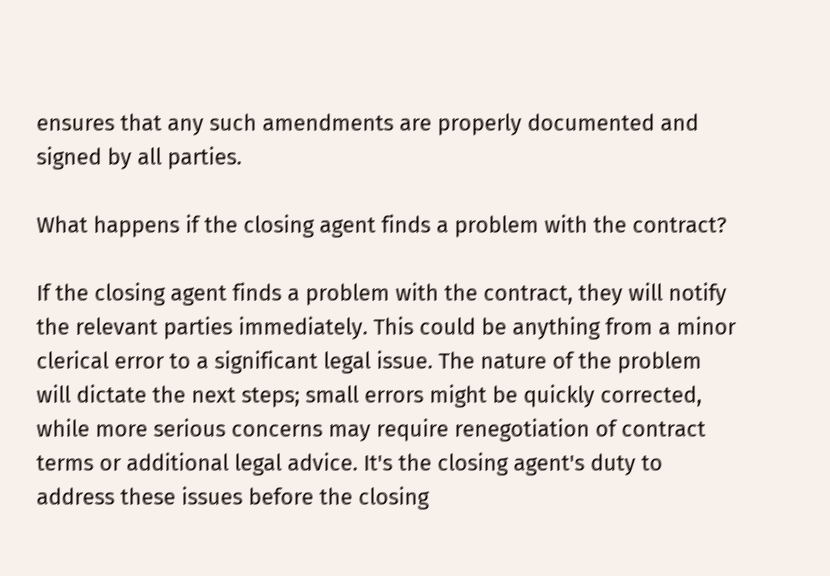ensures that any such amendments are properly documented and signed by all parties.

What happens if the closing agent finds a problem with the contract?

If the closing agent finds a problem with the contract, they will notify the relevant parties immediately. This could be anything from a minor clerical error to a significant legal issue. The nature of the problem will dictate the next steps; small errors might be quickly corrected, while more serious concerns may require renegotiation of contract terms or additional legal advice. It's the closing agent's duty to address these issues before the closing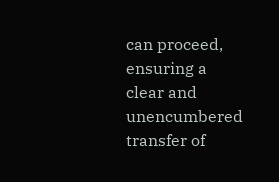can proceed, ensuring a clear and unencumbered transfer of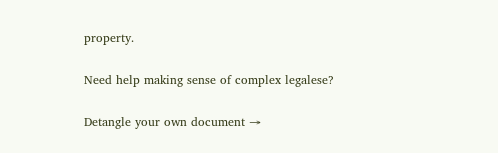property.

Need help making sense of complex legalese?

Detangle your own document →